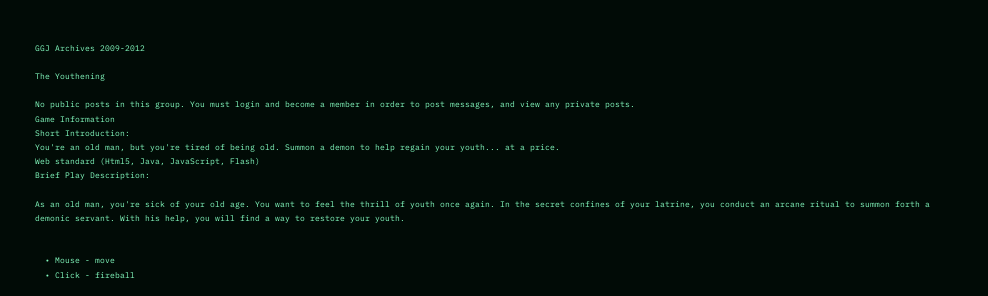GGJ Archives 2009-2012

The Youthening

No public posts in this group. You must login and become a member in order to post messages, and view any private posts.
Game Information
Short Introduction:
You're an old man, but you're tired of being old. Summon a demon to help regain your youth... at a price.
Web standard (Html5, Java, JavaScript, Flash)
Brief Play Description:

As an old man, you're sick of your old age. You want to feel the thrill of youth once again. In the secret confines of your latrine, you conduct an arcane ritual to summon forth a demonic servant. With his help, you will find a way to restore your youth.


  • Mouse - move
  • Click - fireball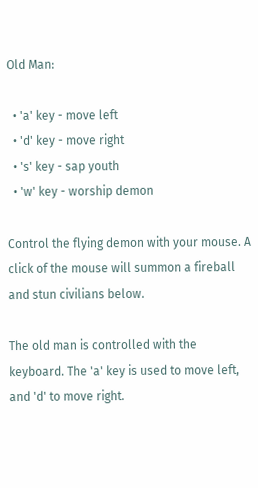Old Man:

  • 'a' key - move left
  • 'd' key - move right
  • 's' key - sap youth
  • 'w' key - worship demon

Control the flying demon with your mouse. A click of the mouse will summon a fireball and stun civilians below.

The old man is controlled with the keyboard. The 'a' key is used to move left, and 'd' to move right.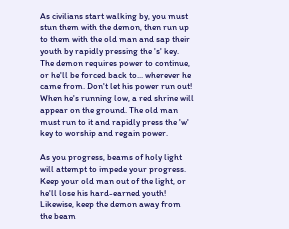As civilians start walking by, you must stun them with the demon, then run up to them with the old man and sap their youth by rapidly pressing the 's' key.
The demon requires power to continue, or he'll be forced back to... wherever he came from. Don't let his power run out! When he's running low, a red shrine will appear on the ground. The old man must run to it and rapidly press the 'w' key to worship and regain power.

As you progress, beams of holy light will attempt to impede your progress. Keep your old man out of the light, or he'll lose his hard-earned youth! Likewise, keep the demon away from the beam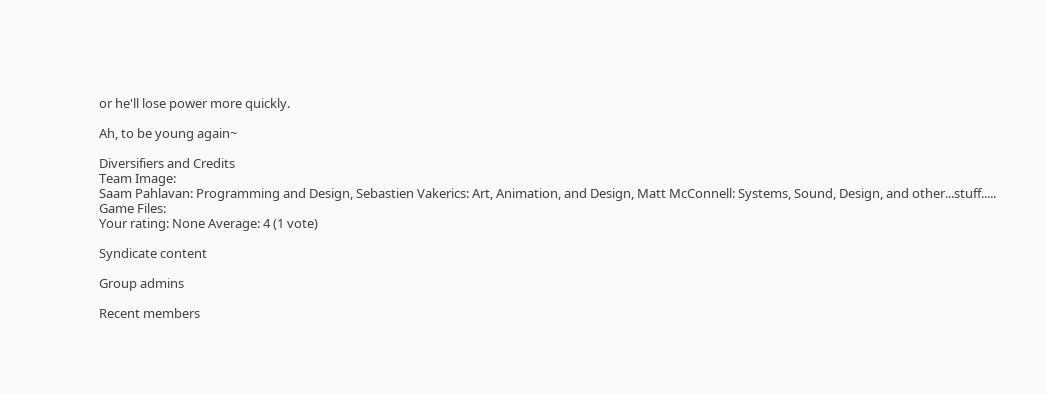or he'll lose power more quickly.

Ah, to be young again~

Diversifiers and Credits
Team Image:
Saam Pahlavan: Programming and Design, Sebastien Vakerics: Art, Animation, and Design, Matt McConnell: Systems, Sound, Design, and other...stuff.....
Game Files:
Your rating: None Average: 4 (1 vote)

Syndicate content

Group admins

Recent members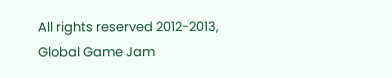All rights reserved 2012-2013, Global Game Jam